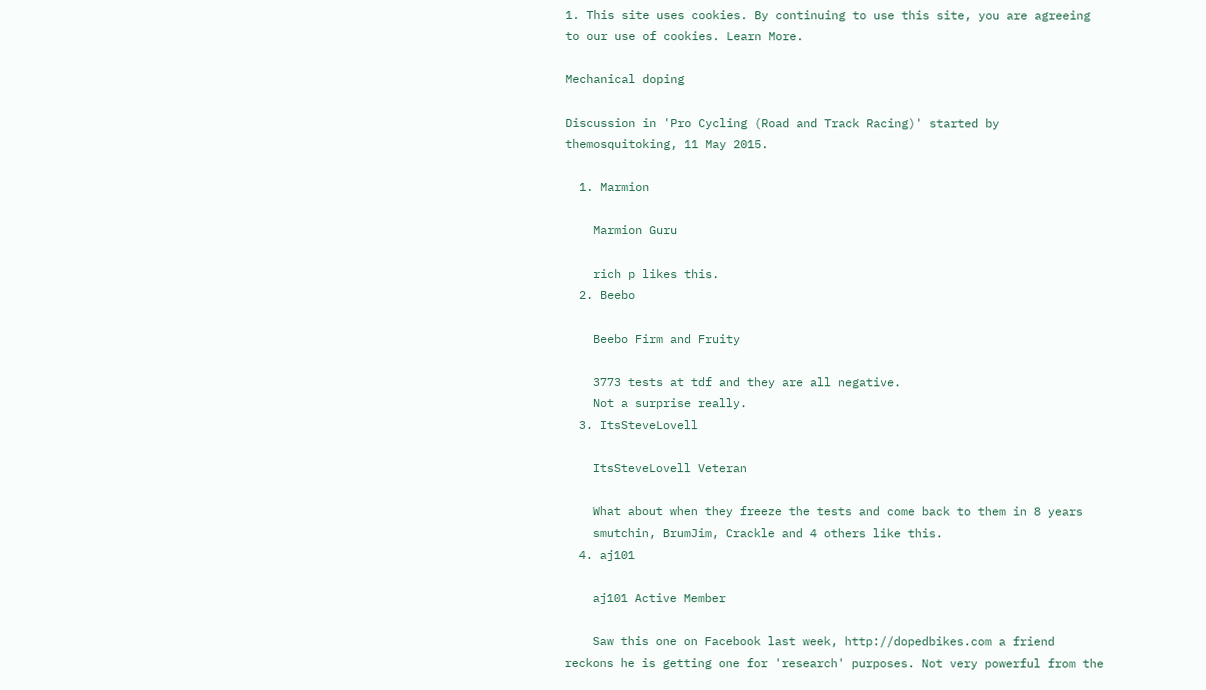1. This site uses cookies. By continuing to use this site, you are agreeing to our use of cookies. Learn More.

Mechanical doping

Discussion in 'Pro Cycling (Road and Track Racing)' started by themosquitoking, 11 May 2015.

  1. Marmion

    Marmion Guru

    rich p likes this.
  2. Beebo

    Beebo Firm and Fruity

    3773 tests at tdf and they are all negative.
    Not a surprise really.
  3. ItsSteveLovell

    ItsSteveLovell Veteran

    What about when they freeze the tests and come back to them in 8 years
    smutchin, BrumJim, Crackle and 4 others like this.
  4. aj101

    aj101 Active Member

    Saw this one on Facebook last week, http://dopedbikes.com a friend reckons he is getting one for 'research' purposes. Not very powerful from the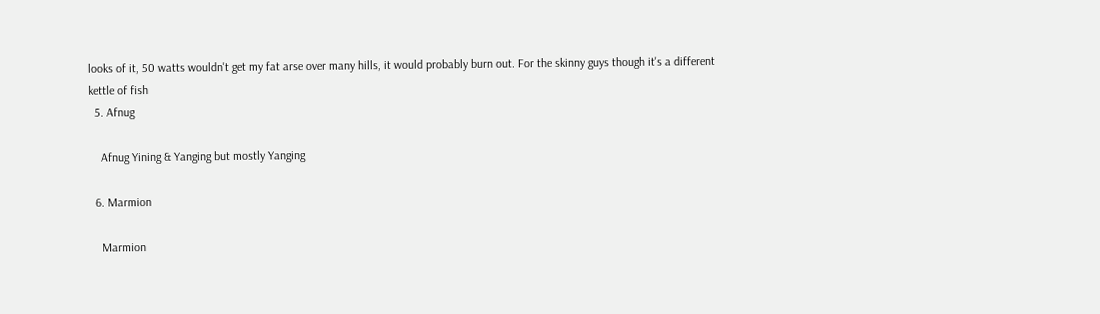looks of it, 50 watts wouldn't get my fat arse over many hills, it would probably burn out. For the skinny guys though it's a different kettle of fish
  5. Afnug

    Afnug Yining & Yanging but mostly Yanging

  6. Marmion

    Marmion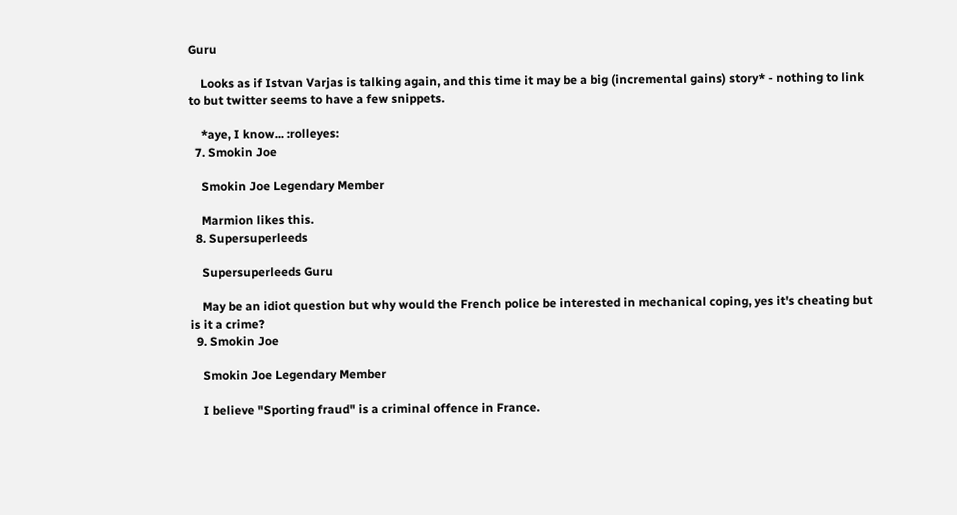Guru

    Looks as if Istvan Varjas is talking again, and this time it may be a big (incremental gains) story* - nothing to link to but twitter seems to have a few snippets.

    *aye, I know... :rolleyes:
  7. Smokin Joe

    Smokin Joe Legendary Member

    Marmion likes this.
  8. Supersuperleeds

    Supersuperleeds Guru

    May be an idiot question but why would the French police be interested in mechanical coping, yes it's cheating but is it a crime?
  9. Smokin Joe

    Smokin Joe Legendary Member

    I believe "Sporting fraud" is a criminal offence in France.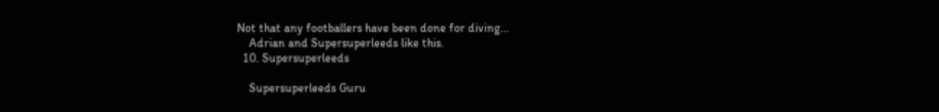Not that any footballers have been done for diving...
    Adrian and Supersuperleeds like this.
  10. Supersuperleeds

    Supersuperleeds Guru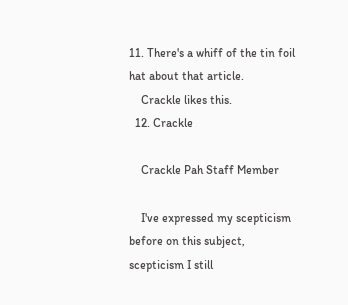11. There's a whiff of the tin foil hat about that article.
    Crackle likes this.
  12. Crackle

    Crackle Pah Staff Member

    I've expressed my scepticism before on this subject, scepticism I still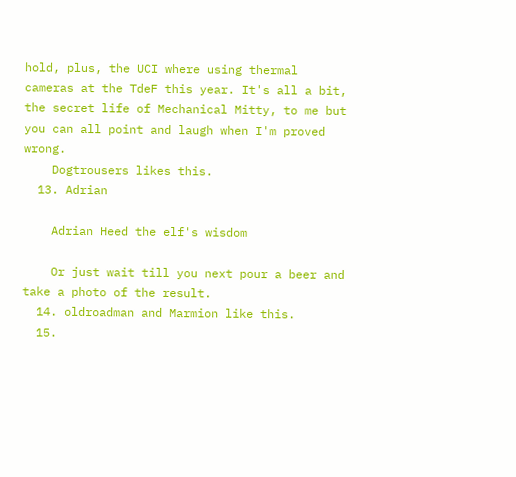hold, plus, the UCI where using thermal cameras at the TdeF this year. It's all a bit, the secret life of Mechanical Mitty, to me but you can all point and laugh when I'm proved wrong.
    Dogtrousers likes this.
  13. Adrian

    Adrian Heed the elf's wisdom

    Or just wait till you next pour a beer and take a photo of the result.
  14. oldroadman and Marmion like this.
  15.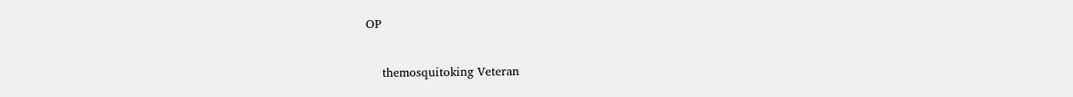OP

    themosquitoking Veteran